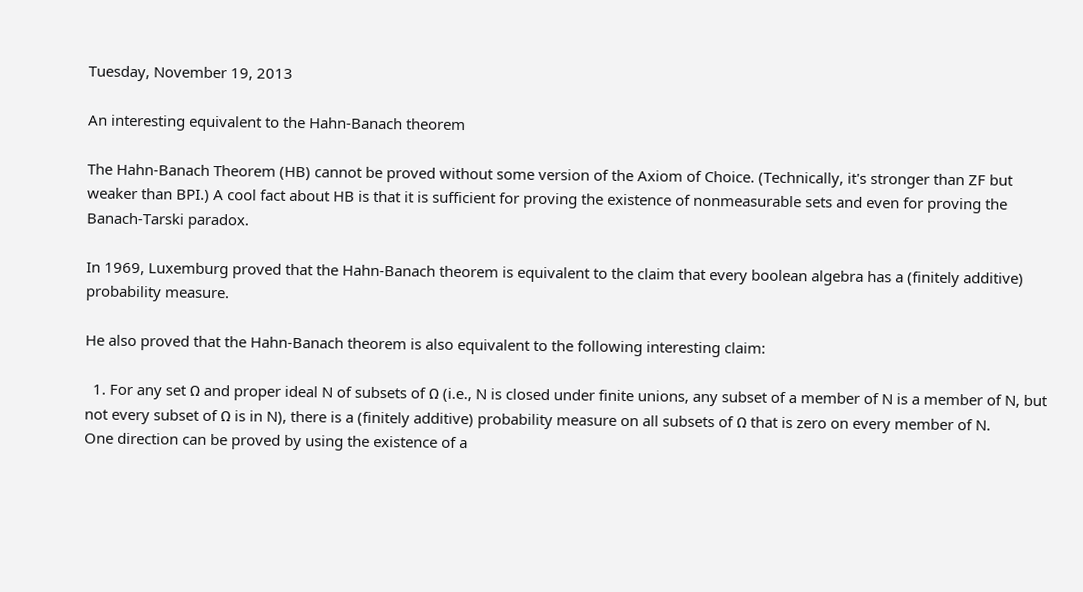Tuesday, November 19, 2013

An interesting equivalent to the Hahn-Banach theorem

The Hahn-Banach Theorem (HB) cannot be proved without some version of the Axiom of Choice. (Technically, it's stronger than ZF but weaker than BPI.) A cool fact about HB is that it is sufficient for proving the existence of nonmeasurable sets and even for proving the Banach-Tarski paradox.

In 1969, Luxemburg proved that the Hahn-Banach theorem is equivalent to the claim that every boolean algebra has a (finitely additive) probability measure.

He also proved that the Hahn-Banach theorem is also equivalent to the following interesting claim:

  1. For any set Ω and proper ideal N of subsets of Ω (i.e., N is closed under finite unions, any subset of a member of N is a member of N, but not every subset of Ω is in N), there is a (finitely additive) probability measure on all subsets of Ω that is zero on every member of N.
One direction can be proved by using the existence of a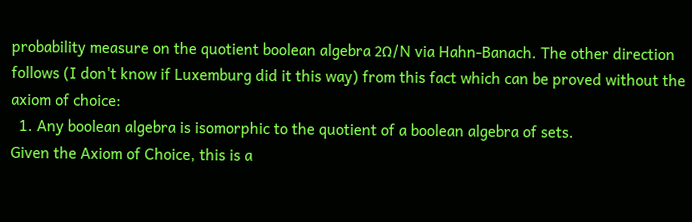probability measure on the quotient boolean algebra 2Ω/N via Hahn-Banach. The other direction follows (I don't know if Luxemburg did it this way) from this fact which can be proved without the axiom of choice:
  1. Any boolean algebra is isomorphic to the quotient of a boolean algebra of sets.
Given the Axiom of Choice, this is a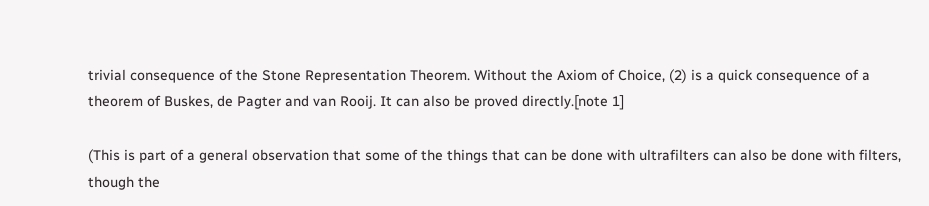trivial consequence of the Stone Representation Theorem. Without the Axiom of Choice, (2) is a quick consequence of a theorem of Buskes, de Pagter and van Rooij. It can also be proved directly.[note 1]

(This is part of a general observation that some of the things that can be done with ultrafilters can also be done with filters, though the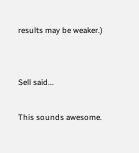results may be weaker.)


Sell said...

This sounds awesome.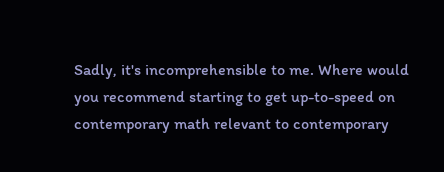Sadly, it's incomprehensible to me. Where would you recommend starting to get up-to-speed on contemporary math relevant to contemporary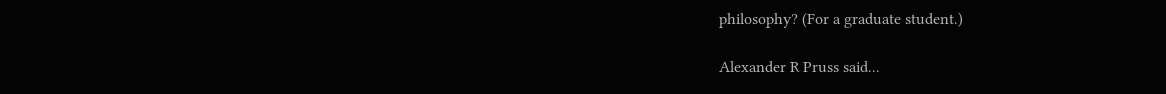philosophy? (For a graduate student.)

Alexander R Pruss said...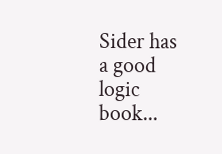Sider has a good logic book...